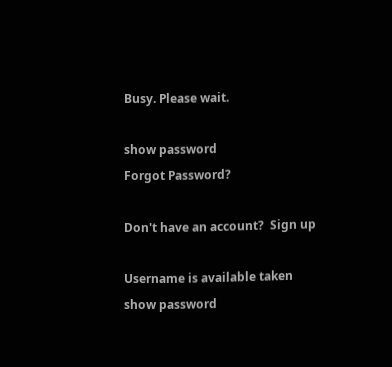Busy. Please wait.

show password
Forgot Password?

Don't have an account?  Sign up

Username is available taken
show password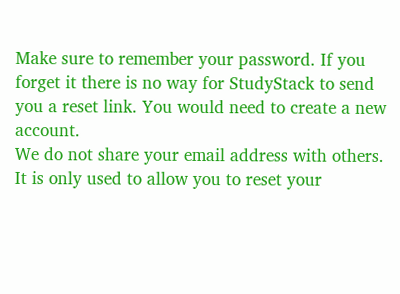Make sure to remember your password. If you forget it there is no way for StudyStack to send you a reset link. You would need to create a new account.
We do not share your email address with others. It is only used to allow you to reset your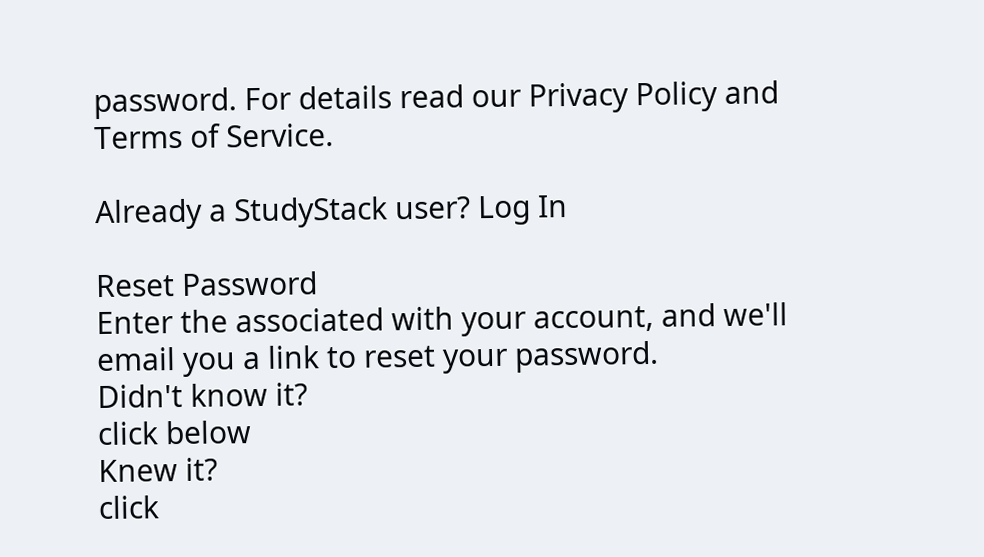password. For details read our Privacy Policy and Terms of Service.

Already a StudyStack user? Log In

Reset Password
Enter the associated with your account, and we'll email you a link to reset your password.
Didn't know it?
click below
Knew it?
click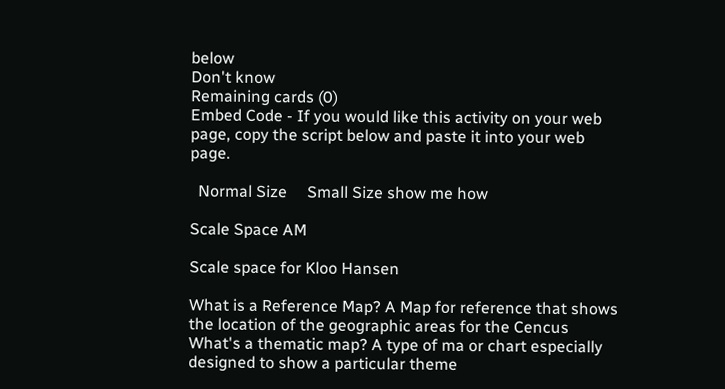below
Don't know
Remaining cards (0)
Embed Code - If you would like this activity on your web page, copy the script below and paste it into your web page.

  Normal Size     Small Size show me how

Scale Space AM

Scale space for Kloo Hansen

What is a Reference Map? A Map for reference that shows the location of the geographic areas for the Cencus
What's a thematic map? A type of ma or chart especially designed to show a particular theme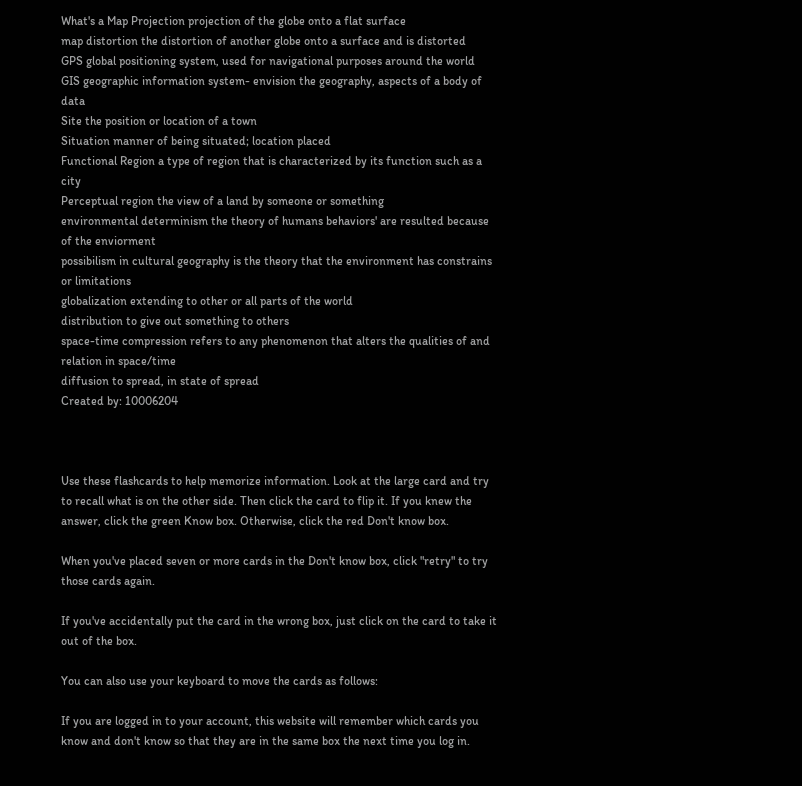What's a Map Projection projection of the globe onto a flat surface
map distortion the distortion of another globe onto a surface and is distorted
GPS global positioning system, used for navigational purposes around the world
GIS geographic information system- envision the geography, aspects of a body of data
Site the position or location of a town
Situation manner of being situated; location placed
Functional Region a type of region that is characterized by its function such as a city
Perceptual region the view of a land by someone or something
environmental determinism the theory of humans behaviors' are resulted because of the enviorment
possibilism in cultural geography is the theory that the environment has constrains or limitations
globalization extending to other or all parts of the world
distribution to give out something to others
space-time compression refers to any phenomenon that alters the qualities of and relation in space/time
diffusion to spread, in state of spread
Created by: 10006204



Use these flashcards to help memorize information. Look at the large card and try to recall what is on the other side. Then click the card to flip it. If you knew the answer, click the green Know box. Otherwise, click the red Don't know box.

When you've placed seven or more cards in the Don't know box, click "retry" to try those cards again.

If you've accidentally put the card in the wrong box, just click on the card to take it out of the box.

You can also use your keyboard to move the cards as follows:

If you are logged in to your account, this website will remember which cards you know and don't know so that they are in the same box the next time you log in.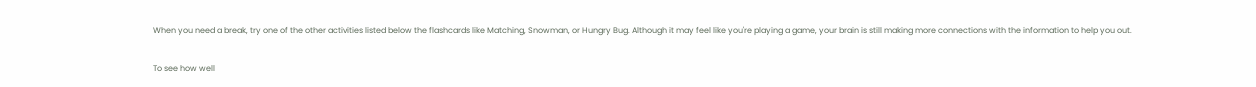When you need a break, try one of the other activities listed below the flashcards like Matching, Snowman, or Hungry Bug. Although it may feel like you're playing a game, your brain is still making more connections with the information to help you out.

To see how well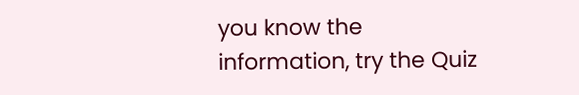you know the information, try the Quiz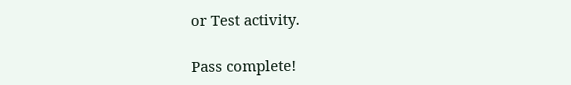or Test activity.

Pass complete!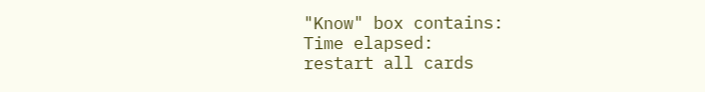"Know" box contains:
Time elapsed:
restart all cards